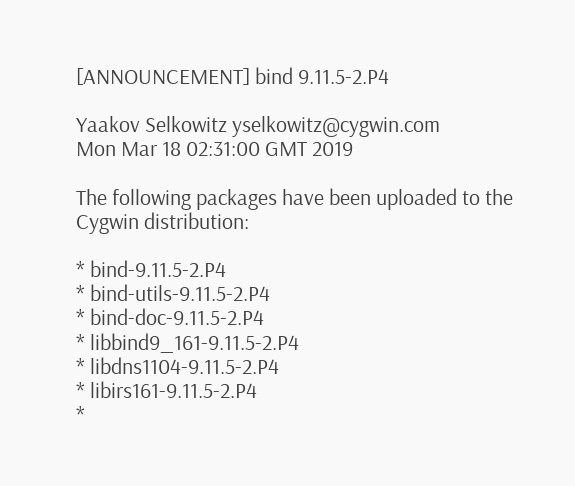[ANNOUNCEMENT] bind 9.11.5-2.P4

Yaakov Selkowitz yselkowitz@cygwin.com
Mon Mar 18 02:31:00 GMT 2019

The following packages have been uploaded to the Cygwin distribution:

* bind-9.11.5-2.P4
* bind-utils-9.11.5-2.P4
* bind-doc-9.11.5-2.P4
* libbind9_161-9.11.5-2.P4
* libdns1104-9.11.5-2.P4
* libirs161-9.11.5-2.P4
*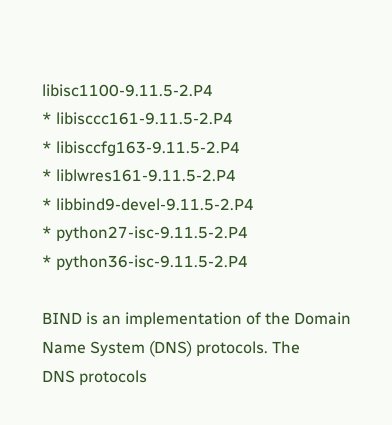libisc1100-9.11.5-2.P4
* libisccc161-9.11.5-2.P4
* libisccfg163-9.11.5-2.P4
* liblwres161-9.11.5-2.P4
* libbind9-devel-9.11.5-2.P4
* python27-isc-9.11.5-2.P4
* python36-isc-9.11.5-2.P4

BIND is an implementation of the Domain Name System (DNS) protocols. The
DNS protocols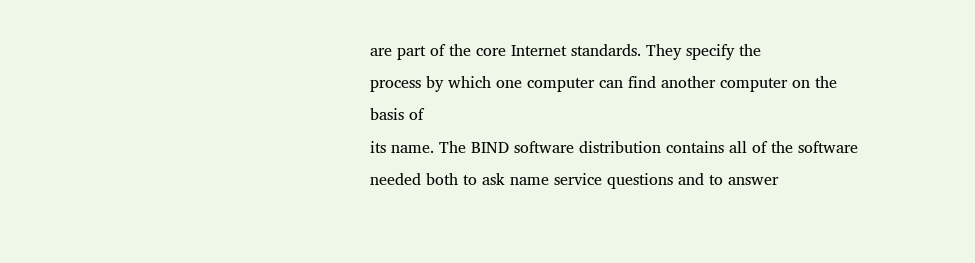are part of the core Internet standards. They specify the
process by which one computer can find another computer on the basis of
its name. The BIND software distribution contains all of the software
needed both to ask name service questions and to answer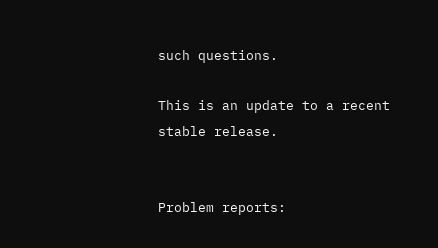such questions.

This is an update to a recent stable release.


Problem reports: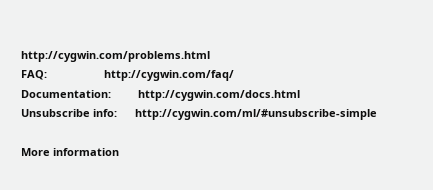http://cygwin.com/problems.html
FAQ:                   http://cygwin.com/faq/
Documentation:         http://cygwin.com/docs.html
Unsubscribe info:      http://cygwin.com/ml/#unsubscribe-simple

More information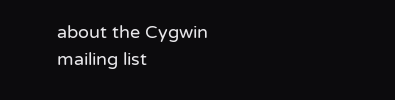about the Cygwin mailing list